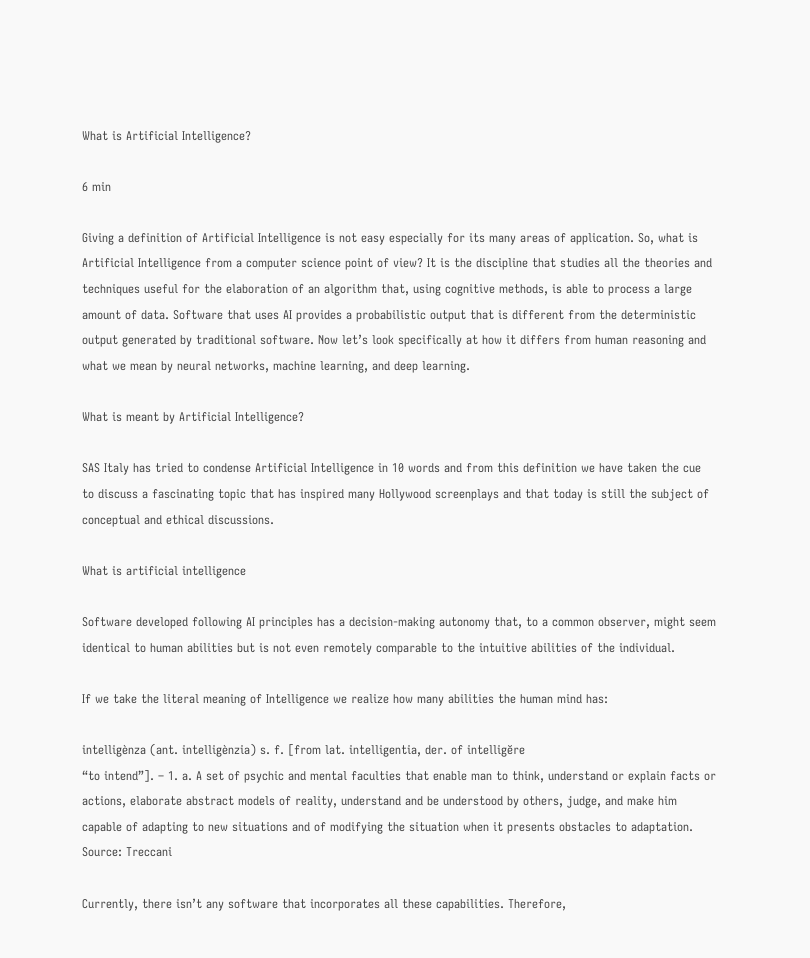What is Artificial Intelligence?

6 min

Giving a definition of Artificial Intelligence is not easy especially for its many areas of application. So, what is Artificial Intelligence from a computer science point of view? It is the discipline that studies all the theories and techniques useful for the elaboration of an algorithm that, using cognitive methods, is able to process a large amount of data. Software that uses AI provides a probabilistic output that is different from the deterministic output generated by traditional software. Now let’s look specifically at how it differs from human reasoning and what we mean by neural networks, machine learning, and deep learning.

What is meant by Artificial Intelligence?

SAS Italy has tried to condense Artificial Intelligence in 10 words and from this definition we have taken the cue to discuss a fascinating topic that has inspired many Hollywood screenplays and that today is still the subject of conceptual and ethical discussions.

What is artificial intelligence

Software developed following AI principles has a decision-making autonomy that, to a common observer, might seem identical to human abilities but is not even remotely comparable to the intuitive abilities of the individual.

If we take the literal meaning of Intelligence we realize how many abilities the human mind has:

intelligènza (ant. intelligènzia) s. f. [from lat. intelligentia, der. of intelligĕre
“to intend”]. – 1. a. A set of psychic and mental faculties that enable man to think, understand or explain facts or actions, elaborate abstract models of reality, understand and be understood by others, judge, and make him capable of adapting to new situations and of modifying the situation when it presents obstacles to adaptation. Source: Treccani

Currently, there isn’t any software that incorporates all these capabilities. Therefore,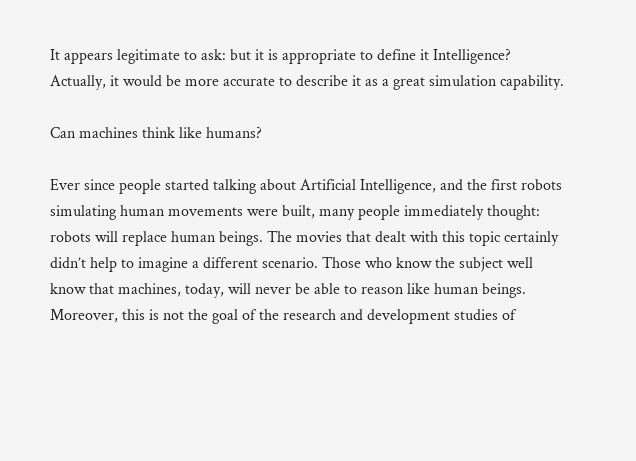It appears legitimate to ask: but it is appropriate to define it Intelligence? Actually, it would be more accurate to describe it as a great simulation capability.

Can machines think like humans?

Ever since people started talking about Artificial Intelligence, and the first robots simulating human movements were built, many people immediately thought: robots will replace human beings. The movies that dealt with this topic certainly didn’t help to imagine a different scenario. Those who know the subject well know that machines, today, will never be able to reason like human beings. Moreover, this is not the goal of the research and development studies of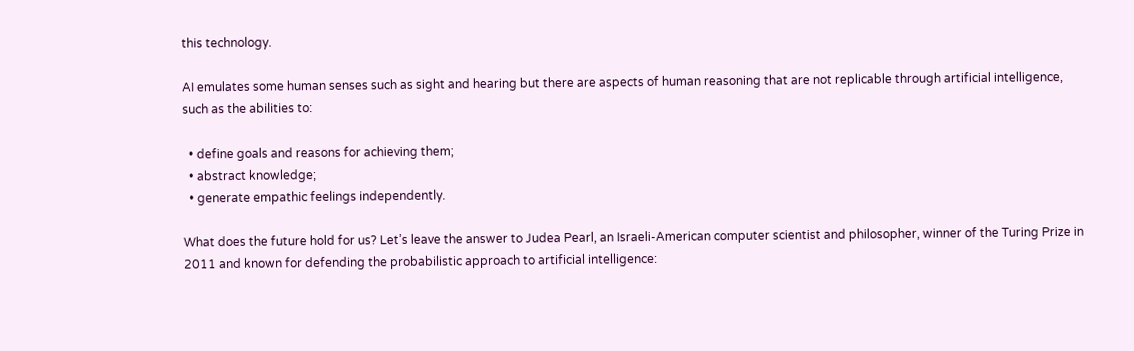this technology.

AI emulates some human senses such as sight and hearing but there are aspects of human reasoning that are not replicable through artificial intelligence, such as the abilities to:

  • define goals and reasons for achieving them;
  • abstract knowledge;
  • generate empathic feelings independently.

What does the future hold for us? Let’s leave the answer to Judea Pearl, an Israeli-American computer scientist and philosopher, winner of the Turing Prize in 2011 and known for defending the probabilistic approach to artificial intelligence: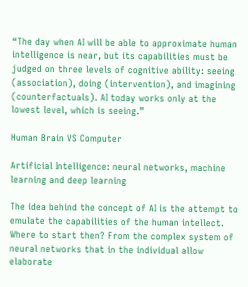“The day when AI will be able to approximate human intelligence is near, but its capabilities must be judged on three levels of cognitive ability: seeing (association), doing (intervention), and imagining (counterfactuals). AI today works only at the lowest level, which is seeing.”

Human Brain VS Computer

Artificial Intelligence: neural networks, machine learning and deep learning

The idea behind the concept of AI is the attempt to emulate the capabilities of the human intellect. Where to start then? From the complex system of neural networks that in the individual allow elaborate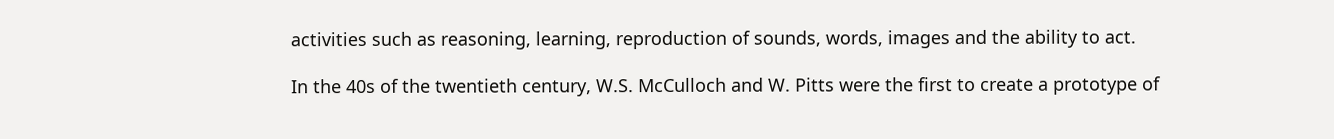activities such as reasoning, learning, reproduction of sounds, words, images and the ability to act.

In the 40s of the twentieth century, W.S. McCulloch and W. Pitts were the first to create a prototype of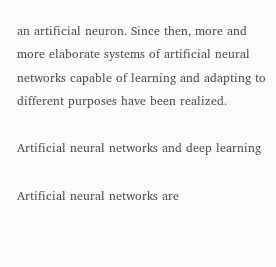an artificial neuron. Since then, more and more elaborate systems of artificial neural networks capable of learning and adapting to different purposes have been realized.

Artificial neural networks and deep learning

Artificial neural networks are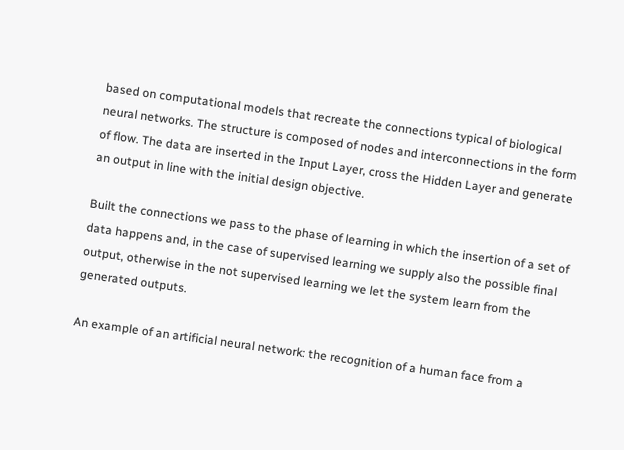based on computational models that recreate the connections typical of biological neural networks. The structure is composed of nodes and interconnections in the form of flow. The data are inserted in the Input Layer, cross the Hidden Layer and generate an output in line with the initial design objective.

Built the connections we pass to the phase of learning in which the insertion of a set of data happens and, in the case of supervised learning we supply also the possible final output, otherwise in the not supervised learning we let the system learn from the generated outputs.

An example of an artificial neural network: the recognition of a human face from a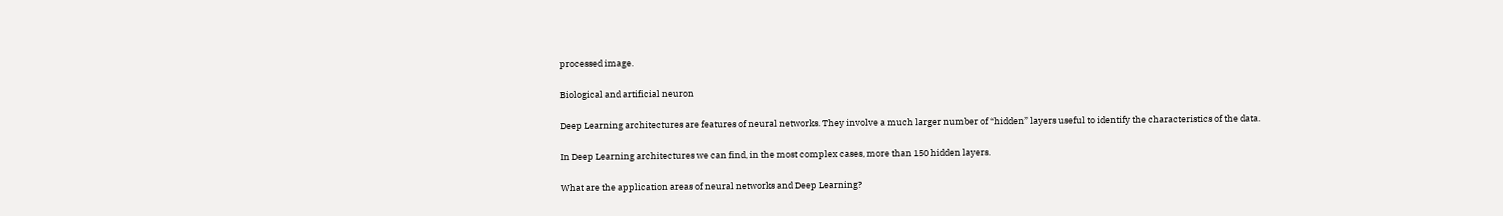processed image.

Biological and artificial neuron

Deep Learning architectures are features of neural networks. They involve a much larger number of “hidden” layers useful to identify the characteristics of the data.

In Deep Learning architectures we can find, in the most complex cases, more than 150 hidden layers.

What are the application areas of neural networks and Deep Learning?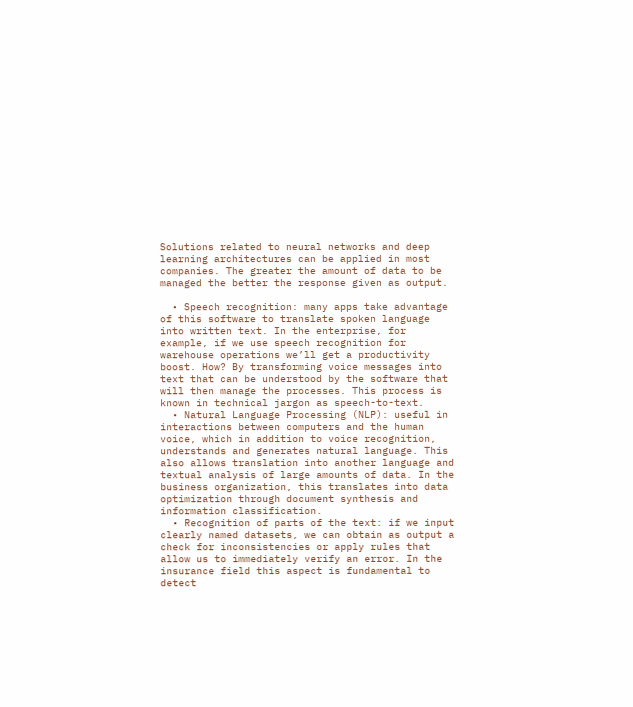Solutions related to neural networks and deep learning architectures can be applied in most companies. The greater the amount of data to be managed the better the response given as output.

  • Speech recognition: many apps take advantage of this software to translate spoken language into written text. In the enterprise, for example, if we use speech recognition for warehouse operations we’ll get a productivity boost. How? By transforming voice messages into text that can be understood by the software that will then manage the processes. This process is known in technical jargon as speech-to-text.
  • Natural Language Processing (NLP): useful in interactions between computers and the human voice, which in addition to voice recognition, understands and generates natural language. This also allows translation into another language and textual analysis of large amounts of data. In the business organization, this translates into data optimization through document synthesis and information classification.
  • Recognition of parts of the text: if we input clearly named datasets, we can obtain as output a check for inconsistencies or apply rules that allow us to immediately verify an error. In the insurance field this aspect is fundamental to detect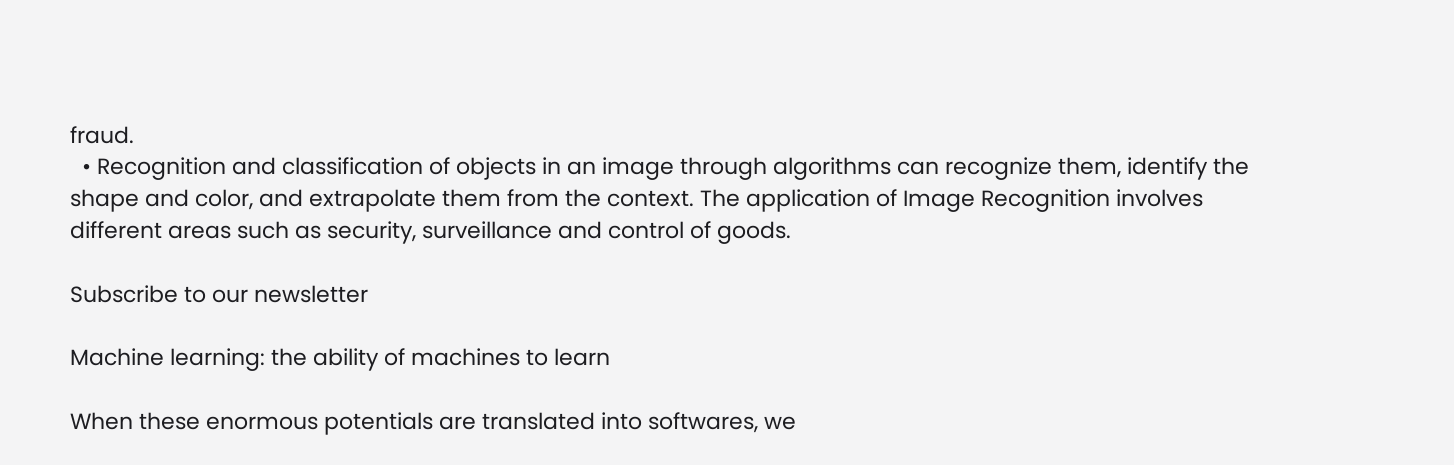fraud.
  • Recognition and classification of objects in an image through algorithms can recognize them, identify the shape and color, and extrapolate them from the context. The application of Image Recognition involves different areas such as security, surveillance and control of goods.

Subscribe to our newsletter

Machine learning: the ability of machines to learn

When these enormous potentials are translated into softwares, we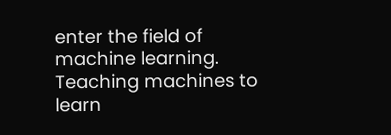enter the field of machine learning. Teaching machines to learn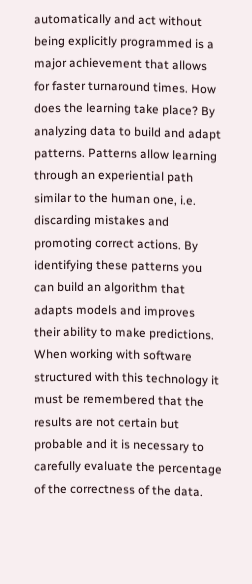automatically and act without being explicitly programmed is a major achievement that allows for faster turnaround times. How does the learning take place? By analyzing data to build and adapt patterns. Patterns allow learning through an experiential path similar to the human one, i.e. discarding mistakes and promoting correct actions. By identifying these patterns you can build an algorithm that adapts models and improves their ability to make predictions. When working with software structured with this technology it must be remembered that the results are not certain but probable and it is necessary to carefully evaluate the percentage of the correctness of the data.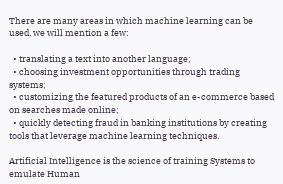There are many areas in which machine learning can be used, we will mention a few:

  • translating a text into another language;
  • choosing investment opportunities through trading systems;
  • customizing the featured products of an e-commerce based on searches made online;
  • quickly detecting fraud in banking institutions by creating tools that leverage machine learning techniques.

Artificial Intelligence is the science of training Systems to emulate Human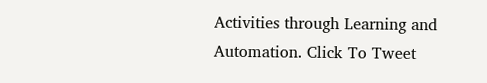Activities through Learning and Automation. Click To Tweet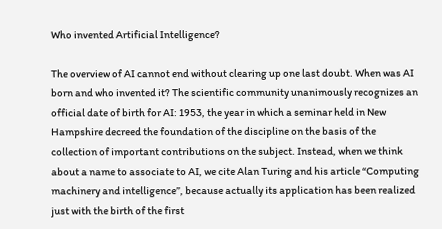Who invented Artificial Intelligence?

The overview of AI cannot end without clearing up one last doubt. When was AI born and who invented it? The scientific community unanimously recognizes an official date of birth for AI: 1953, the year in which a seminar held in New Hampshire decreed the foundation of the discipline on the basis of the collection of important contributions on the subject. Instead, when we think about a name to associate to AI, we cite Alan Turing and his article “Computing machinery and intelligence”, because actually its application has been realized just with the birth of the first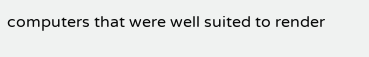computers that were well suited to render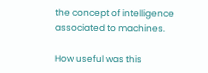the concept of intelligence associated to machines.

How useful was this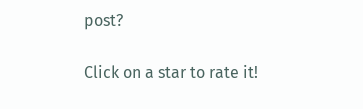post?

Click on a star to rate it!